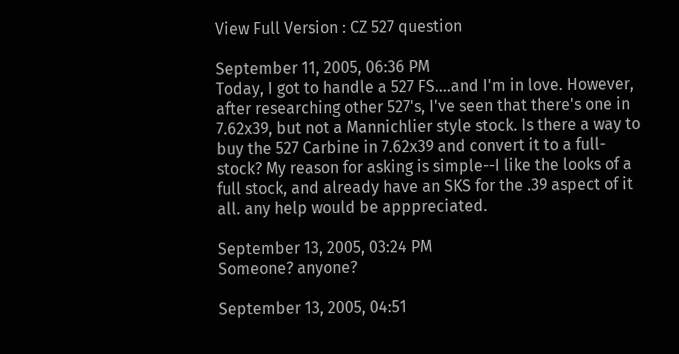View Full Version : CZ 527 question

September 11, 2005, 06:36 PM
Today, I got to handle a 527 FS....and I'm in love. However, after researching other 527's, I've seen that there's one in 7.62x39, but not a Mannichlier style stock. Is there a way to buy the 527 Carbine in 7.62x39 and convert it to a full-stock? My reason for asking is simple--I like the looks of a full stock, and already have an SKS for the .39 aspect of it all. any help would be apppreciated.

September 13, 2005, 03:24 PM
Someone? anyone?

September 13, 2005, 04:51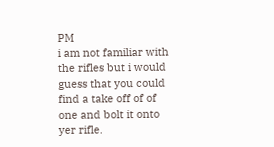PM
i am not familiar with the rifles but i would guess that you could find a take off of of one and bolt it onto yer rifle.